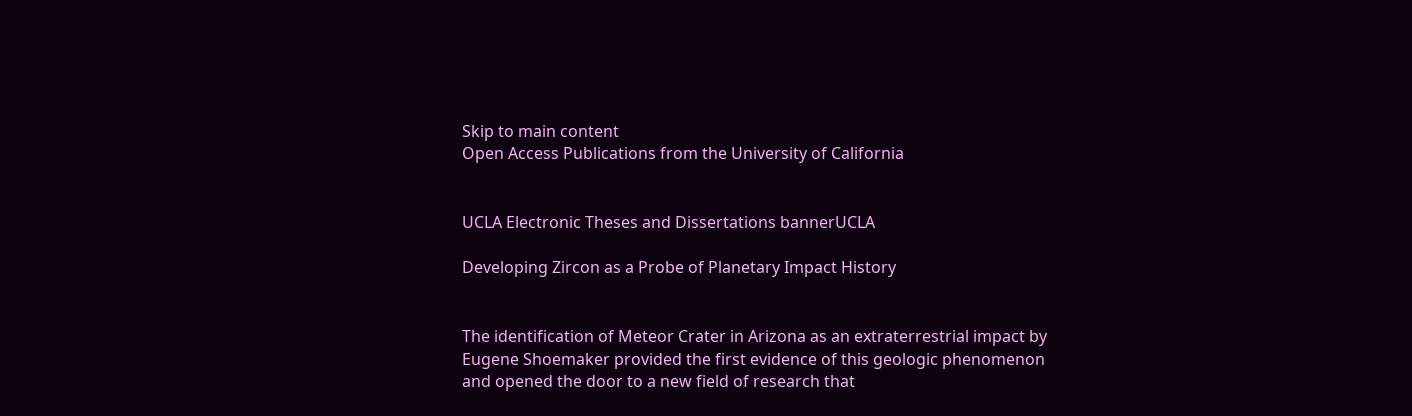Skip to main content
Open Access Publications from the University of California


UCLA Electronic Theses and Dissertations bannerUCLA

Developing Zircon as a Probe of Planetary Impact History


The identification of Meteor Crater in Arizona as an extraterrestrial impact by Eugene Shoemaker provided the first evidence of this geologic phenomenon and opened the door to a new field of research that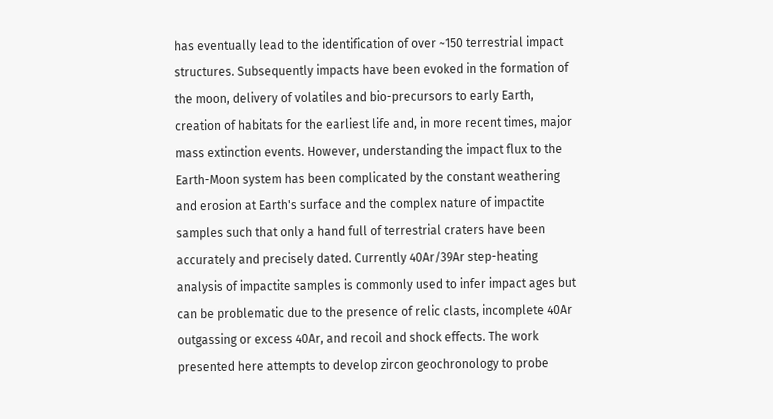has eventually lead to the identification of over ~150 terrestrial impact structures. Subsequently impacts have been evoked in the formation of the moon, delivery of volatiles and bio-precursors to early Earth, creation of habitats for the earliest life and, in more recent times, major mass extinction events. However, understanding the impact flux to the Earth-Moon system has been complicated by the constant weathering and erosion at Earth's surface and the complex nature of impactite samples such that only a hand full of terrestrial craters have been accurately and precisely dated. Currently 40Ar/39Ar step-heating analysis of impactite samples is commonly used to infer impact ages but can be problematic due to the presence of relic clasts, incomplete 40Ar outgassing or excess 40Ar, and recoil and shock effects. The work presented here attempts to develop zircon geochronology to probe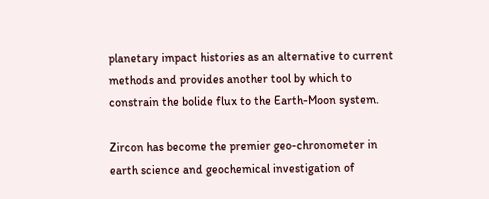planetary impact histories as an alternative to current methods and provides another tool by which to constrain the bolide flux to the Earth-Moon system.

Zircon has become the premier geo-chronometer in earth science and geochemical investigation of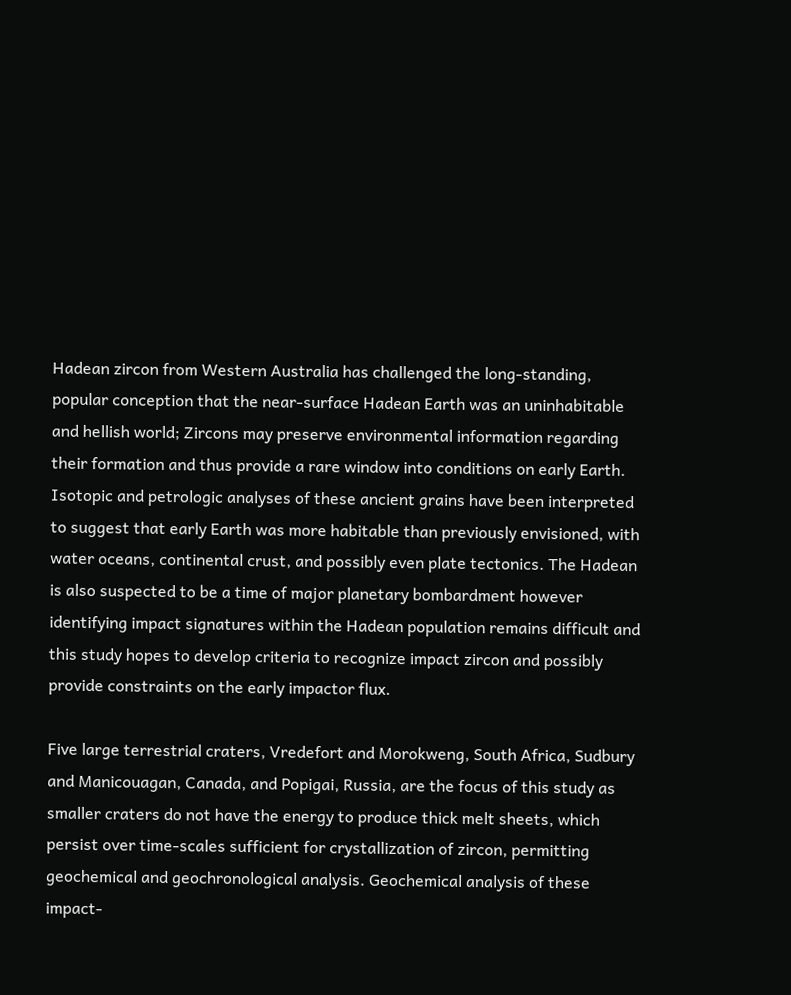Hadean zircon from Western Australia has challenged the long-standing, popular conception that the near-surface Hadean Earth was an uninhabitable and hellish world; Zircons may preserve environmental information regarding their formation and thus provide a rare window into conditions on early Earth. Isotopic and petrologic analyses of these ancient grains have been interpreted to suggest that early Earth was more habitable than previously envisioned, with water oceans, continental crust, and possibly even plate tectonics. The Hadean is also suspected to be a time of major planetary bombardment however identifying impact signatures within the Hadean population remains difficult and this study hopes to develop criteria to recognize impact zircon and possibly provide constraints on the early impactor flux.

Five large terrestrial craters, Vredefort and Morokweng, South Africa, Sudbury and Manicouagan, Canada, and Popigai, Russia, are the focus of this study as smaller craters do not have the energy to produce thick melt sheets, which persist over time-scales sufficient for crystallization of zircon, permitting geochemical and geochronological analysis. Geochemical analysis of these impact-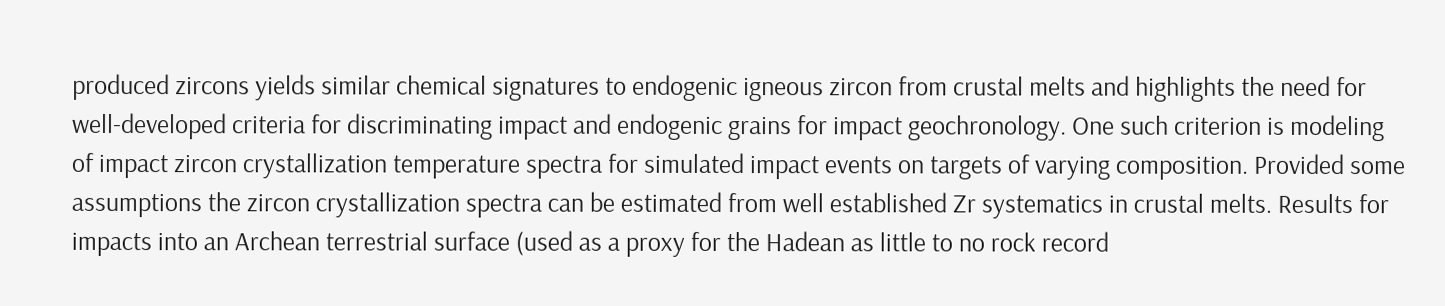produced zircons yields similar chemical signatures to endogenic igneous zircon from crustal melts and highlights the need for well-developed criteria for discriminating impact and endogenic grains for impact geochronology. One such criterion is modeling of impact zircon crystallization temperature spectra for simulated impact events on targets of varying composition. Provided some assumptions the zircon crystallization spectra can be estimated from well established Zr systematics in crustal melts. Results for impacts into an Archean terrestrial surface (used as a proxy for the Hadean as little to no rock record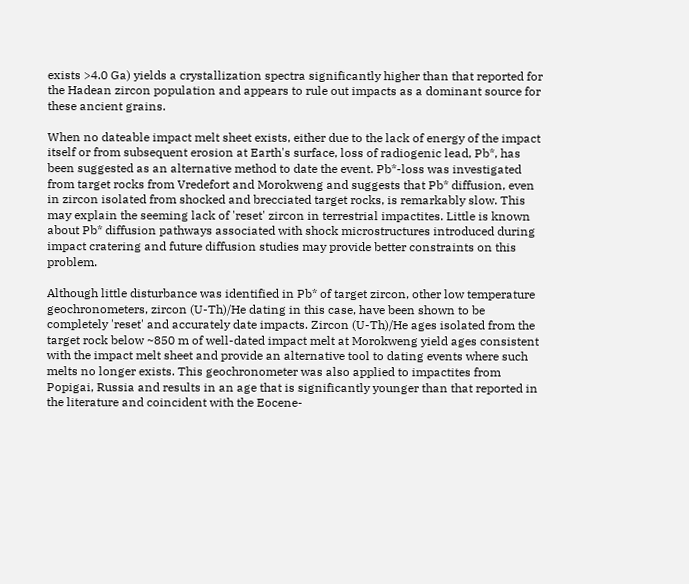exists >4.0 Ga) yields a crystallization spectra significantly higher than that reported for the Hadean zircon population and appears to rule out impacts as a dominant source for these ancient grains.

When no dateable impact melt sheet exists, either due to the lack of energy of the impact itself or from subsequent erosion at Earth's surface, loss of radiogenic lead, Pb*, has been suggested as an alternative method to date the event. Pb*-loss was investigated from target rocks from Vredefort and Morokweng and suggests that Pb* diffusion, even in zircon isolated from shocked and brecciated target rocks, is remarkably slow. This may explain the seeming lack of 'reset' zircon in terrestrial impactites. Little is known about Pb* diffusion pathways associated with shock microstructures introduced during impact cratering and future diffusion studies may provide better constraints on this problem.

Although little disturbance was identified in Pb* of target zircon, other low temperature geochronometers, zircon (U-Th)/He dating in this case, have been shown to be completely 'reset' and accurately date impacts. Zircon (U-Th)/He ages isolated from the target rock below ~850 m of well-dated impact melt at Morokweng yield ages consistent with the impact melt sheet and provide an alternative tool to dating events where such melts no longer exists. This geochronometer was also applied to impactites from Popigai, Russia and results in an age that is significantly younger than that reported in the literature and coincident with the Eocene-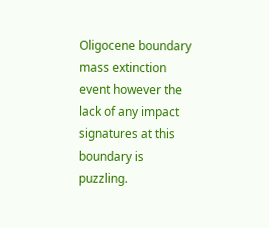Oligocene boundary mass extinction event however the lack of any impact signatures at this boundary is puzzling.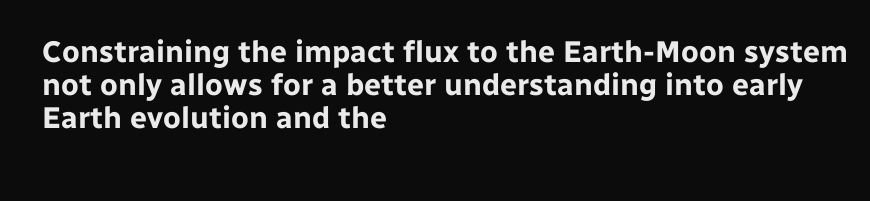Constraining the impact flux to the Earth-Moon system not only allows for a better understanding into early Earth evolution and the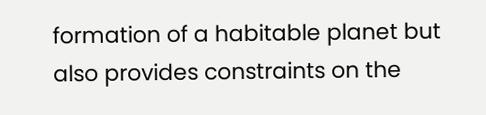formation of a habitable planet but also provides constraints on the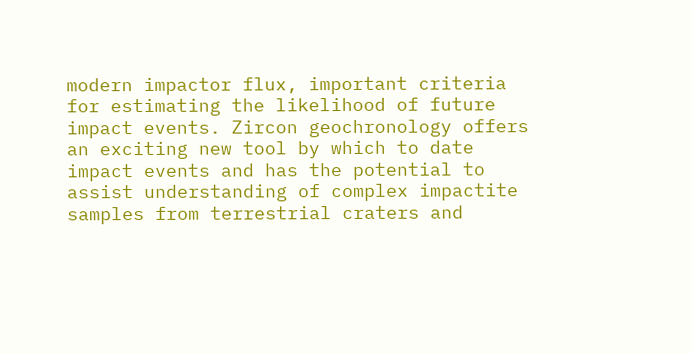modern impactor flux, important criteria for estimating the likelihood of future impact events. Zircon geochronology offers an exciting new tool by which to date impact events and has the potential to assist understanding of complex impactite samples from terrestrial craters and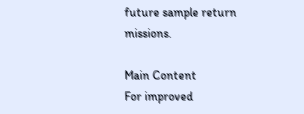future sample return missions.

Main Content
For improved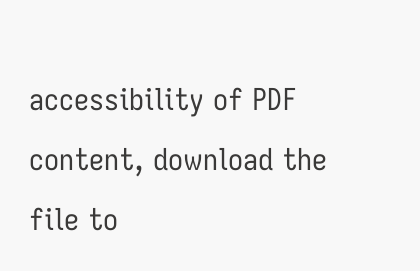accessibility of PDF content, download the file to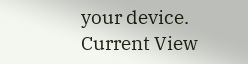your device.
Current View